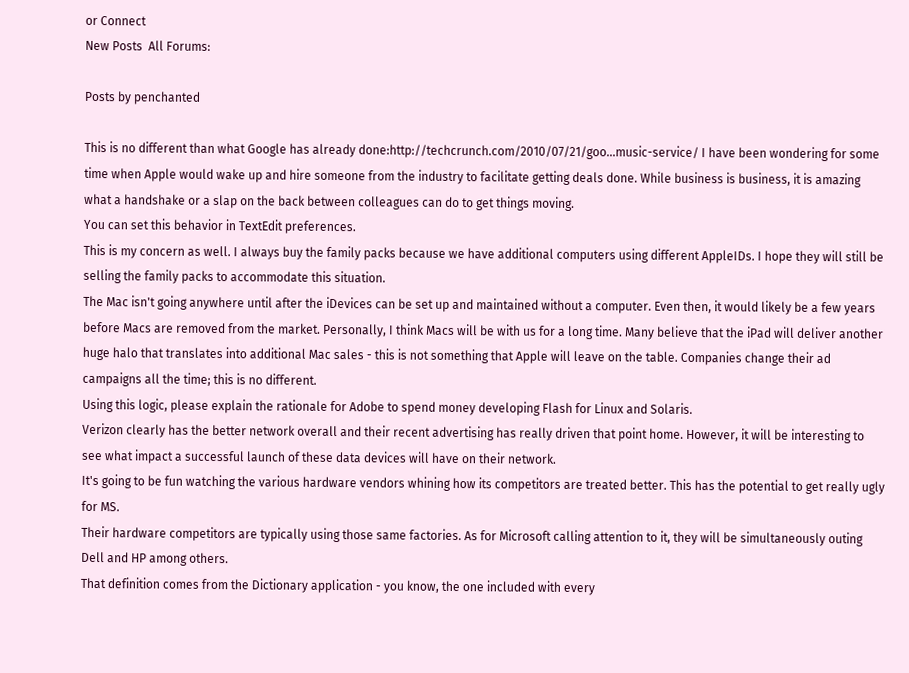or Connect
New Posts  All Forums:

Posts by penchanted

This is no different than what Google has already done:http://techcrunch.com/2010/07/21/goo...music-service/ I have been wondering for some time when Apple would wake up and hire someone from the industry to facilitate getting deals done. While business is business, it is amazing what a handshake or a slap on the back between colleagues can do to get things moving.
You can set this behavior in TextEdit preferences.
This is my concern as well. I always buy the family packs because we have additional computers using different AppleIDs. I hope they will still be selling the family packs to accommodate this situation.
The Mac isn't going anywhere until after the iDevices can be set up and maintained without a computer. Even then, it would likely be a few years before Macs are removed from the market. Personally, I think Macs will be with us for a long time. Many believe that the iPad will deliver another huge halo that translates into additional Mac sales - this is not something that Apple will leave on the table. Companies change their ad campaigns all the time; this is no different.
Using this logic, please explain the rationale for Adobe to spend money developing Flash for Linux and Solaris.
Verizon clearly has the better network overall and their recent advertising has really driven that point home. However, it will be interesting to see what impact a successful launch of these data devices will have on their network.
It's going to be fun watching the various hardware vendors whining how its competitors are treated better. This has the potential to get really ugly for MS.
Their hardware competitors are typically using those same factories. As for Microsoft calling attention to it, they will be simultaneously outing Dell and HP among others.
That definition comes from the Dictionary application - you know, the one included with every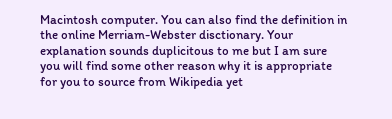Macintosh computer. You can also find the definition in the online Merriam-Webster disctionary. Your explanation sounds duplicitous to me but I am sure you will find some other reason why it is appropriate for you to source from Wikipedia yet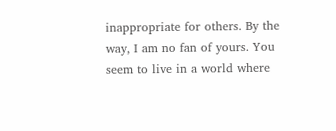inappropriate for others. By the way, I am no fan of yours. You seem to live in a world where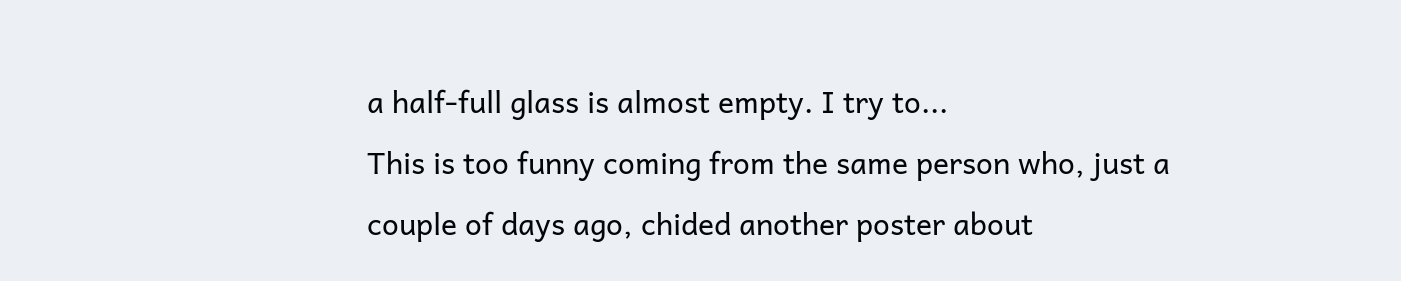a half-full glass is almost empty. I try to...
This is too funny coming from the same person who, just a couple of days ago, chided another poster about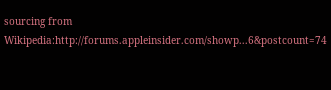sourcing from Wikipedia:http://forums.appleinsider.com/showp...6&postcount=74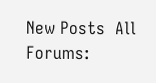New Posts  All Forums: